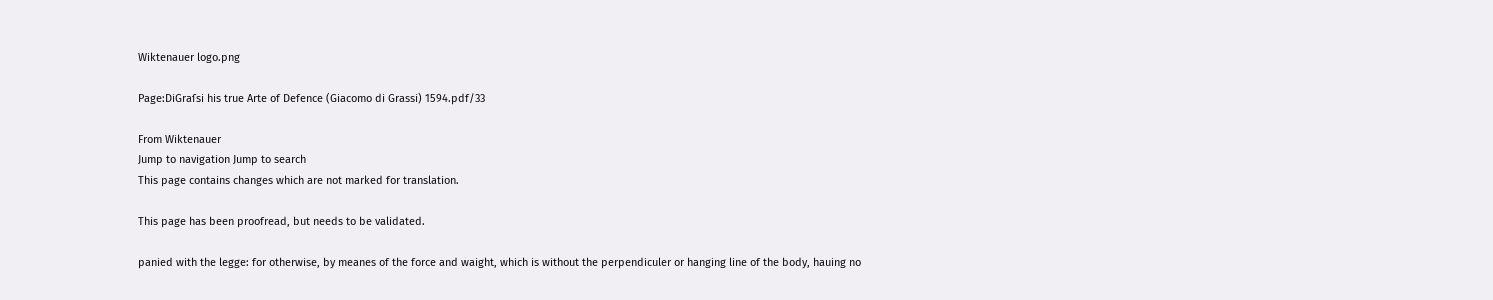Wiktenauer logo.png

Page:DiGraſsi his true Arte of Defence (Giacomo di Grassi) 1594.pdf/33

From Wiktenauer
Jump to navigation Jump to search
This page contains changes which are not marked for translation.

This page has been proofread, but needs to be validated.

panied with the legge: for otherwise, by meanes of the force and waight, which is without the perpendiculer or hanging line of the body, hauing no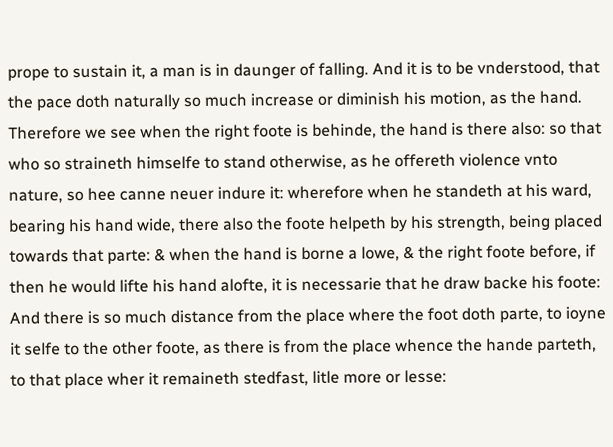prope to sustain it, a man is in daunger of falling. And it is to be vnderstood, that the pace doth naturally so much increase or diminish his motion, as the hand. Therefore we see when the right foote is behinde, the hand is there also: so that who so straineth himselfe to stand otherwise, as he offereth violence vnto nature, so hee canne neuer indure it: wherefore when he standeth at his ward, bearing his hand wide, there also the foote helpeth by his strength, being placed towards that parte: & when the hand is borne a lowe, & the right foote before, if then he would lifte his hand alofte, it is necessarie that he draw backe his foote: And there is so much distance from the place where the foot doth parte, to ioyne it selfe to the other foote, as there is from the place whence the hande parteth, to that place wher it remaineth stedfast, litle more or lesse: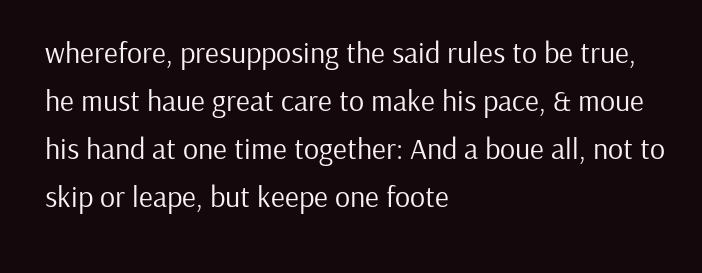wherefore, presupposing the said rules to be true, he must haue great care to make his pace, & moue his hand at one time together: And a boue all, not to skip or leape, but keepe one foote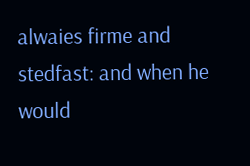alwaies firme and stedfast: and when he would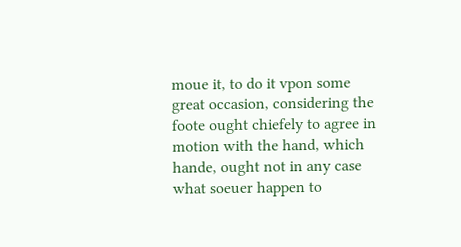moue it, to do it vpon some great occasion, considering the foote ought chiefely to agree in motion with the hand, which hande, ought not in any case what soeuer happen to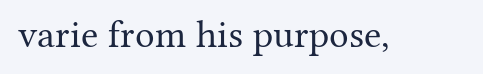varie from his purpose,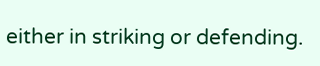either in striking or defending.